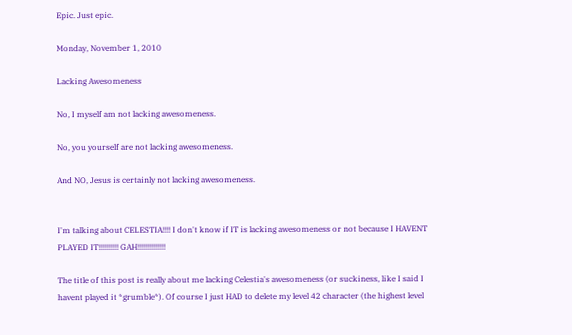Epic. Just epic.

Monday, November 1, 2010

Lacking Awesomeness

No, I myself am not lacking awesomeness.

No, you yourself are not lacking awesomeness.

And NO, Jesus is certainly not lacking awesomeness.


I'm talking about CELESTIA!!!! I don't know if IT is lacking awesomeness or not because I HAVENT PLAYED IT!!!!!!!!!! GAH!!!!!!!!!!!!!!

The title of this post is really about me lacking Celestia's awesomeness (or suckiness, like I said I havent played it *grumble*). Of course I just HAD to delete my level 42 character (the highest level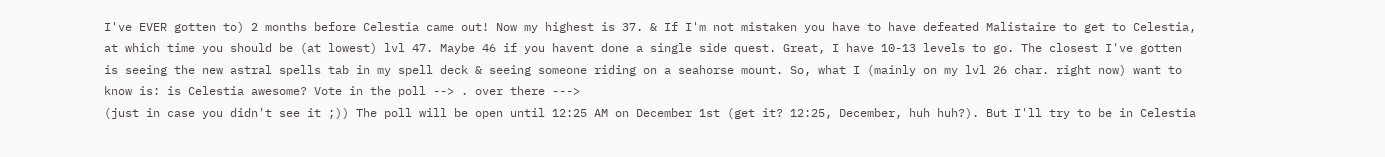I've EVER gotten to) 2 months before Celestia came out! Now my highest is 37. & If I'm not mistaken you have to have defeated Malistaire to get to Celestia, at which time you should be (at lowest) lvl 47. Maybe 46 if you havent done a single side quest. Great, I have 10-13 levels to go. The closest I've gotten is seeing the new astral spells tab in my spell deck & seeing someone riding on a seahorse mount. So, what I (mainly on my lvl 26 char. right now) want to know is: is Celestia awesome? Vote in the poll --> . over there --->
(just in case you didn't see it ;)) The poll will be open until 12:25 AM on December 1st (get it? 12:25, December, huh huh?). But I'll try to be in Celestia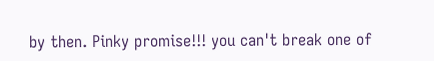by then. Pinky promise!!! you can't break one of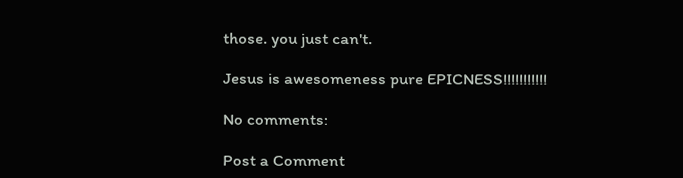those. you just can't.

Jesus is awesomeness pure EPICNESS!!!!!!!!!!!

No comments:

Post a Comment